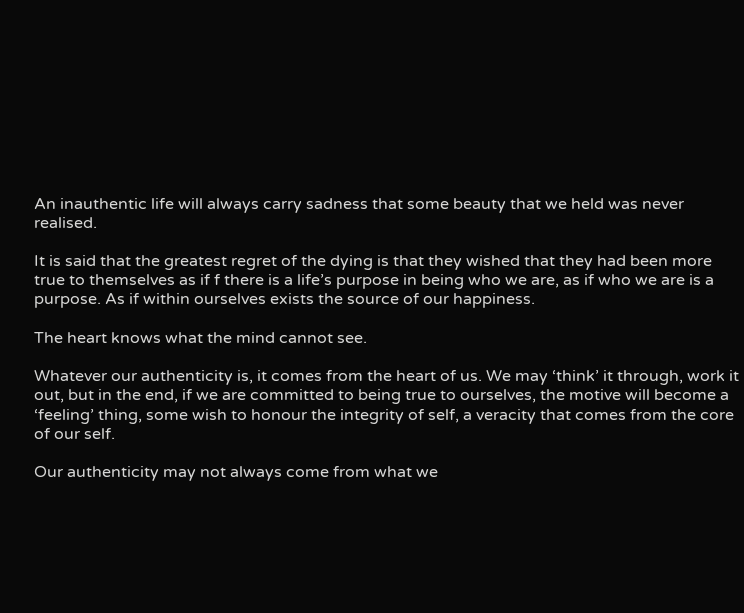An inauthentic life will always carry sadness that some beauty that we held was never realised.

It is said that the greatest regret of the dying is that they wished that they had been more true to themselves as if f there is a life’s purpose in being who we are, as if who we are is a purpose. As if within ourselves exists the source of our happiness.

The heart knows what the mind cannot see.

Whatever our authenticity is, it comes from the heart of us. We may ‘think’ it through, work it out, but in the end, if we are committed to being true to ourselves, the motive will become a ‘feeling’ thing, some wish to honour the integrity of self, a veracity that comes from the core of our self.

Our authenticity may not always come from what we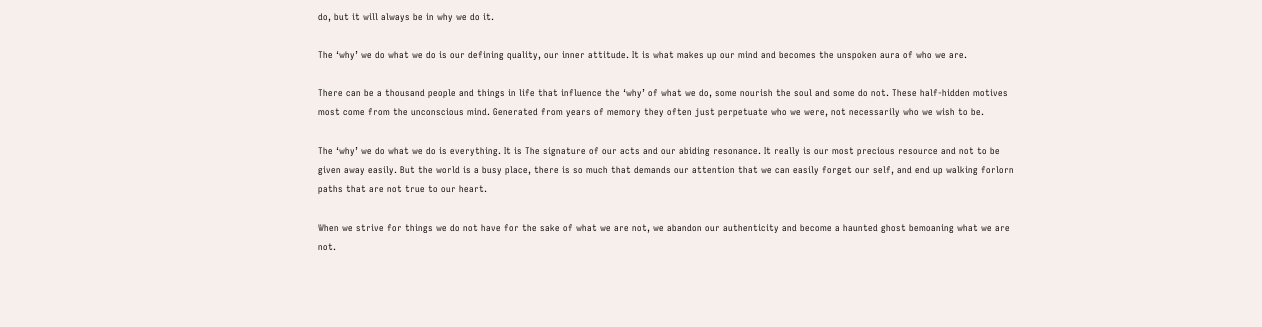do, but it will always be in why we do it.

The ‘why’ we do what we do is our defining quality, our inner attitude. It is what makes up our mind and becomes the unspoken aura of who we are.

There can be a thousand people and things in life that influence the ‘why’ of what we do, some nourish the soul and some do not. These half-hidden motives most come from the unconscious mind. Generated from years of memory they often just perpetuate who we were, not necessarily who we wish to be.

The ‘why’ we do what we do is everything. It is The signature of our acts and our abiding resonance. It really is our most precious resource and not to be given away easily. But the world is a busy place, there is so much that demands our attention that we can easily forget our self, and end up walking forlorn paths that are not true to our heart.

When we strive for things we do not have for the sake of what we are not, we abandon our authenticity and become a haunted ghost bemoaning what we are not.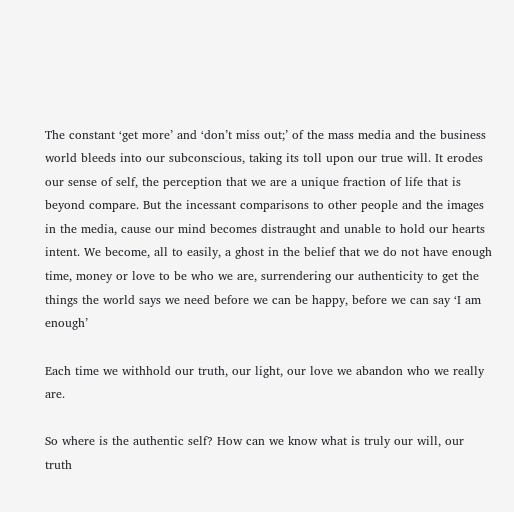The constant ‘get more’ and ‘don’t miss out;’ of the mass media and the business world bleeds into our subconscious, taking its toll upon our true will. It erodes our sense of self, the perception that we are a unique fraction of life that is beyond compare. But the incessant comparisons to other people and the images in the media, cause our mind becomes distraught and unable to hold our hearts intent. We become, all to easily, a ghost in the belief that we do not have enough time, money or love to be who we are, surrendering our authenticity to get the things the world says we need before we can be happy, before we can say ‘I am enough’

Each time we withhold our truth, our light, our love we abandon who we really are.

So where is the authentic self? How can we know what is truly our will, our truth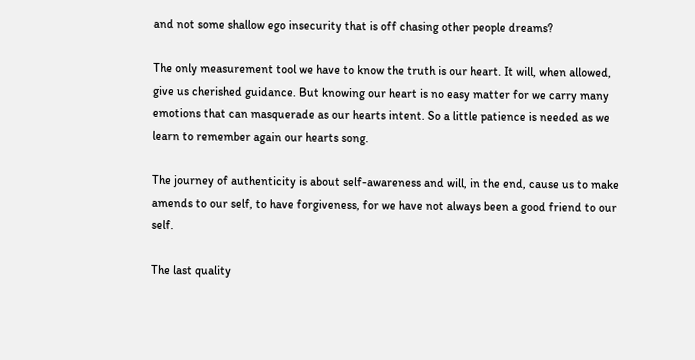and not some shallow ego insecurity that is off chasing other people dreams?

The only measurement tool we have to know the truth is our heart. It will, when allowed, give us cherished guidance. But knowing our heart is no easy matter for we carry many emotions that can masquerade as our hearts intent. So a little patience is needed as we learn to remember again our hearts song.

The journey of authenticity is about self-awareness and will, in the end, cause us to make amends to our self, to have forgiveness, for we have not always been a good friend to our self.

The last quality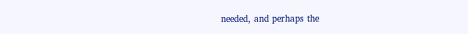needed, and perhaps the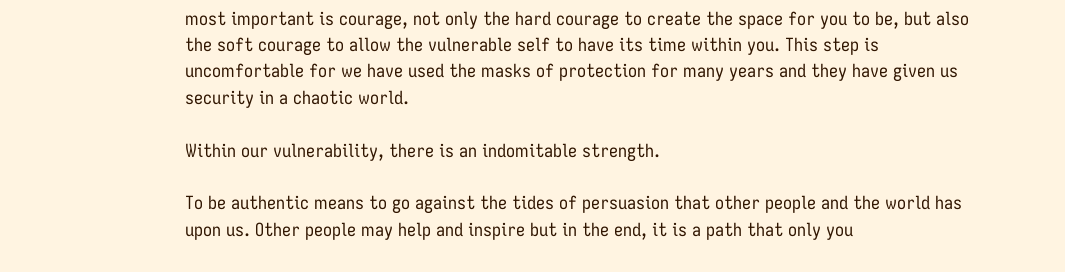most important is courage, not only the hard courage to create the space for you to be, but also the soft courage to allow the vulnerable self to have its time within you. This step is uncomfortable for we have used the masks of protection for many years and they have given us security in a chaotic world.

Within our vulnerability, there is an indomitable strength.

To be authentic means to go against the tides of persuasion that other people and the world has upon us. Other people may help and inspire but in the end, it is a path that only you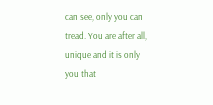can see, only you can tread. You are after all, unique and it is only you that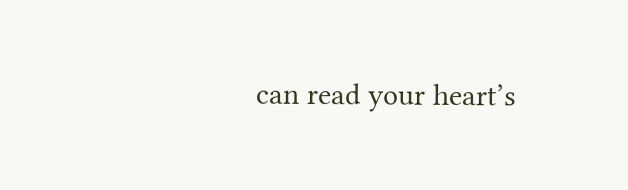can read your heart’s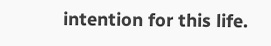intention for this life.